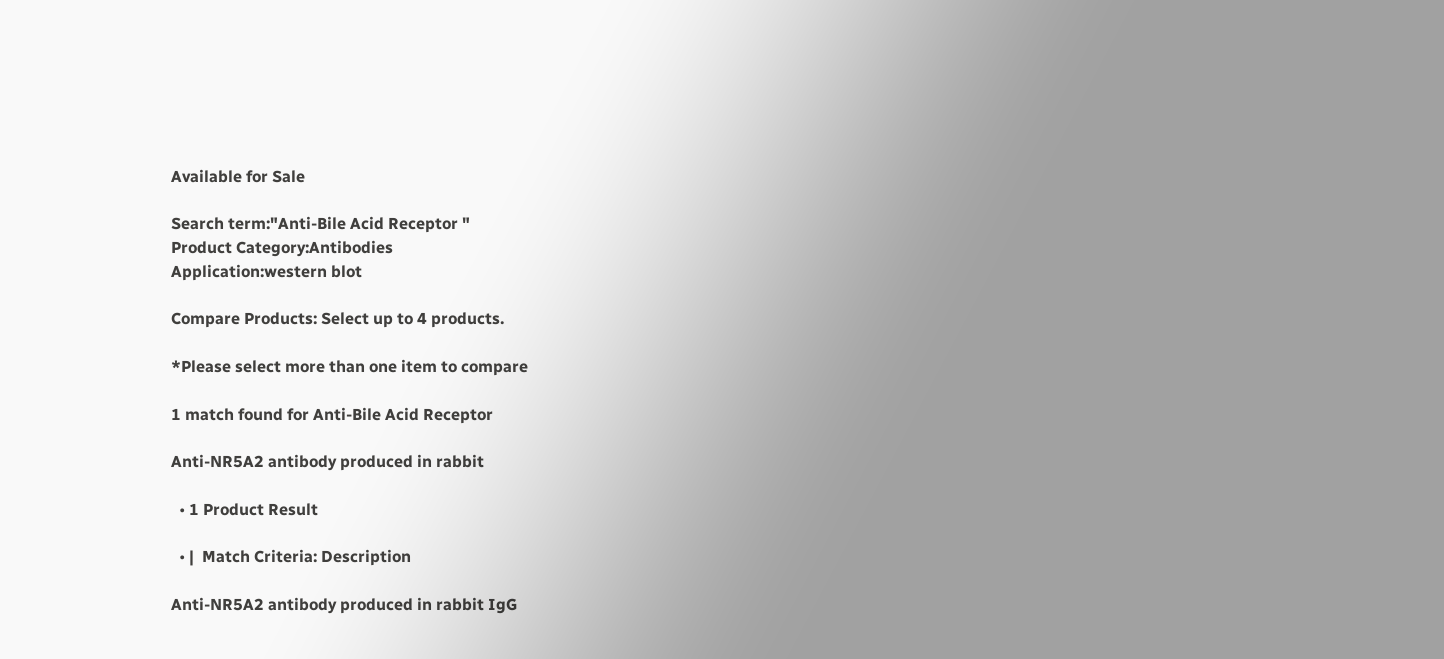Available for Sale

Search term:"Anti-Bile Acid Receptor "
Product Category:Antibodies
Application:western blot

Compare Products: Select up to 4 products.

*Please select more than one item to compare

1 match found for Anti-Bile Acid Receptor

Anti-NR5A2 antibody produced in rabbit

  • 1 Product Result

  • |  Match Criteria: Description

Anti-NR5A2 antibody produced in rabbit IgG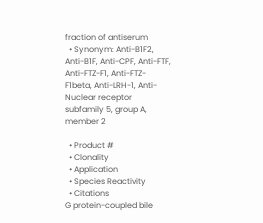fraction of antiserum
  • Synonym: Anti-B1F2, Anti-B1F, Anti-CPF, Anti-FTF, Anti-FTZ-F1, Anti-FTZ-F1beta, Anti-LRH-1, Anti-Nuclear receptor subfamily 5, group A, member 2

  • Product #
  • Clonality
  • Application
  • Species Reactivity
  • Citations
G protein-coupled bile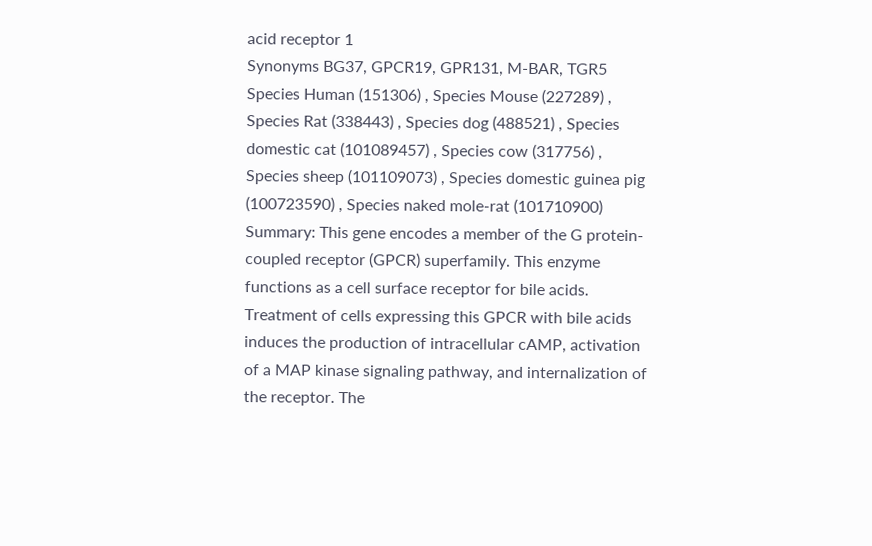acid receptor 1
Synonyms BG37, GPCR19, GPR131, M-BAR, TGR5
Species Human (151306) , Species Mouse (227289) , Species Rat (338443) , Species dog (488521) , Species domestic cat (101089457) , Species cow (317756) , Species sheep (101109073) , Species domestic guinea pig (100723590) , Species naked mole-rat (101710900)
Summary: This gene encodes a member of the G protein-coupled receptor (GPCR) superfamily. This enzyme functions as a cell surface receptor for bile acids. Treatment of cells expressing this GPCR with bile acids induces the production of intracellular cAMP, activation of a MAP kinase signaling pathway, and internalization of the receptor. The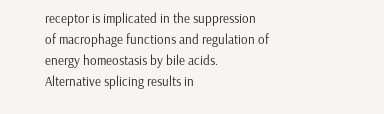receptor is implicated in the suppression of macrophage functions and regulation of energy homeostasis by bile acids. Alternative splicing results in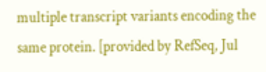multiple transcript variants encoding the same protein. [provided by RefSeq, Jul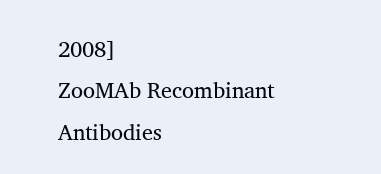2008]
ZooMAb Recombinant Antibodies